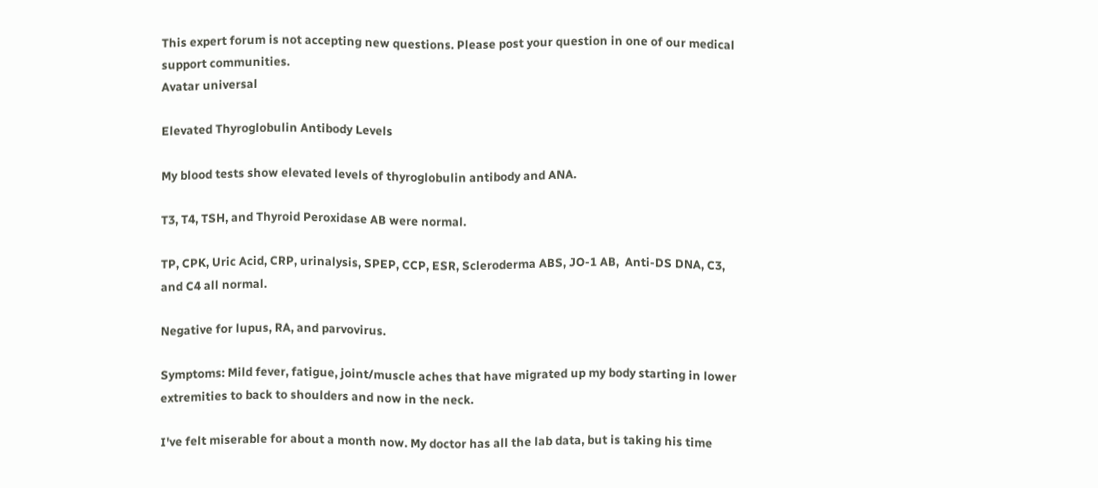This expert forum is not accepting new questions. Please post your question in one of our medical support communities.
Avatar universal

Elevated Thyroglobulin Antibody Levels

My blood tests show elevated levels of thyroglobulin antibody and ANA.

T3, T4, TSH, and Thyroid Peroxidase AB were normal.

TP, CPK, Uric Acid, CRP, urinalysis, SPEP, CCP, ESR, Scleroderma ABS, JO-1 AB,  Anti-DS DNA, C3, and C4 all normal.

Negative for lupus, RA, and parvovirus.

Symptoms: Mild fever, fatigue, joint/muscle aches that have migrated up my body starting in lower extremities to back to shoulders and now in the neck.

I've felt miserable for about a month now. My doctor has all the lab data, but is taking his time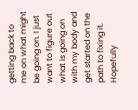getting back to me on what might be going on. I just want to figure out what is going on with my body and get started on the path to fixing it. Hopefully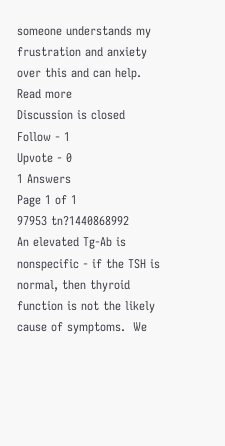someone understands my frustration and anxiety over this and can help.
Read more
Discussion is closed
Follow - 1
Upvote - 0
1 Answers
Page 1 of 1
97953 tn?1440868992
An elevated Tg-Ab is nonspecific - if the TSH is normal, then thyroid function is not the likely cause of symptoms.  We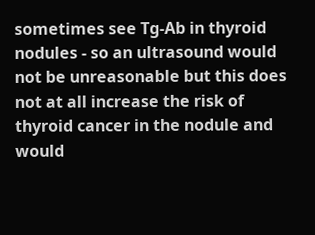sometimes see Tg-Ab in thyroid nodules - so an ultrasound would not be unreasonable but this does not at all increase the risk of thyroid cancer in the nodule and would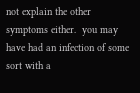not explain the other symptoms either.  you may have had an infection of some sort with a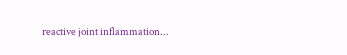reactive joint inflammation...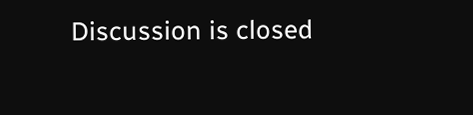Discussion is closed